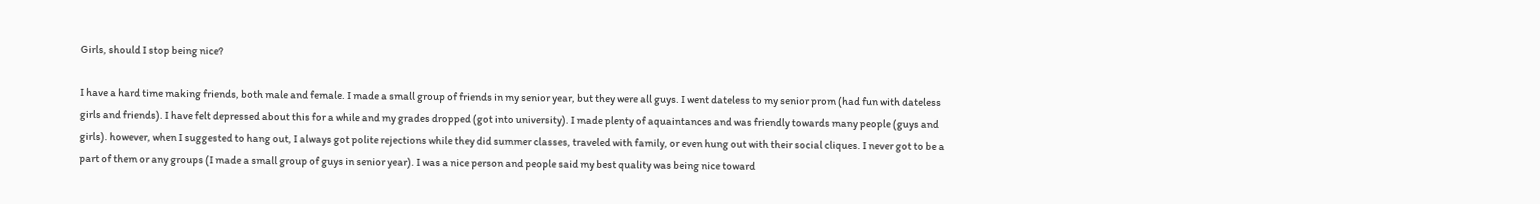Girls, should I stop being nice?

I have a hard time making friends, both male and female. I made a small group of friends in my senior year, but they were all guys. I went dateless to my senior prom (had fun with dateless girls and friends). I have felt depressed about this for a while and my grades dropped (got into university). I made plenty of aquaintances and was friendly towards many people (guys and girls). however, when I suggested to hang out, I always got polite rejections while they did summer classes, traveled with family, or even hung out with their social cliques. I never got to be a part of them or any groups (I made a small group of guys in senior year). I was a nice person and people said my best quality was being nice toward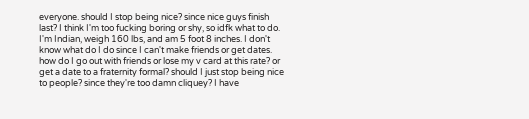everyone. should I stop being nice? since nice guys finish last? I think I'm too fucking boring or shy, so idfk what to do. I'm Indian, weigh 160 lbs, and am 5 foot 8 inches. I don't know what do I do since I can't make friends or get dates. how do I go out with friends or lose my v card at this rate? or get a date to a fraternity formal? should I just stop being nice to people? since they're too damn cliquey? I have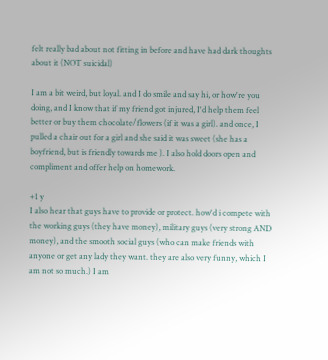felt really bad about not fitting in before and have had dark thoughts about it (NOT suicidal)

I am a bit weird, but loyal. and I do smile and say hi, or how're you doing, and I know that if my friend got injured, I'd help them feel better or buy them chocolate/flowers (if it was a girl). and once, I pulled a chair out for a girl and she said it was sweet (she has a boyfriend, but is friendly towards me ). I also hold doors open and compliment and offer help on homework.

+1 y
I also hear that guys have to provide or protect. how'd i compete with the working guys (they have money), military guys (very strong AND money), and the smooth social guys (who can make friends with anyone or get any lady they want. they are also very funny, which I am not so much.) I am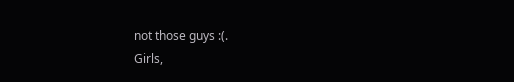not those guys :(.
Girls,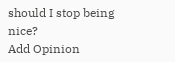should I stop being nice?
Add Opinion